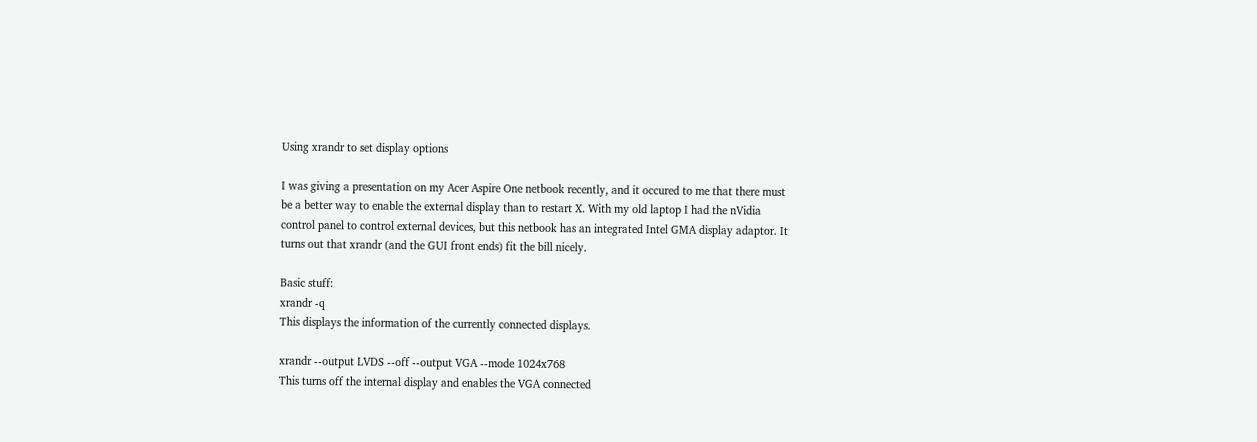Using xrandr to set display options

I was giving a presentation on my Acer Aspire One netbook recently, and it occured to me that there must be a better way to enable the external display than to restart X. With my old laptop I had the nVidia control panel to control external devices, but this netbook has an integrated Intel GMA display adaptor. It turns out that xrandr (and the GUI front ends) fit the bill nicely.

Basic stuff:
xrandr -q
This displays the information of the currently connected displays.

xrandr --output LVDS --off --output VGA --mode 1024x768
This turns off the internal display and enables the VGA connected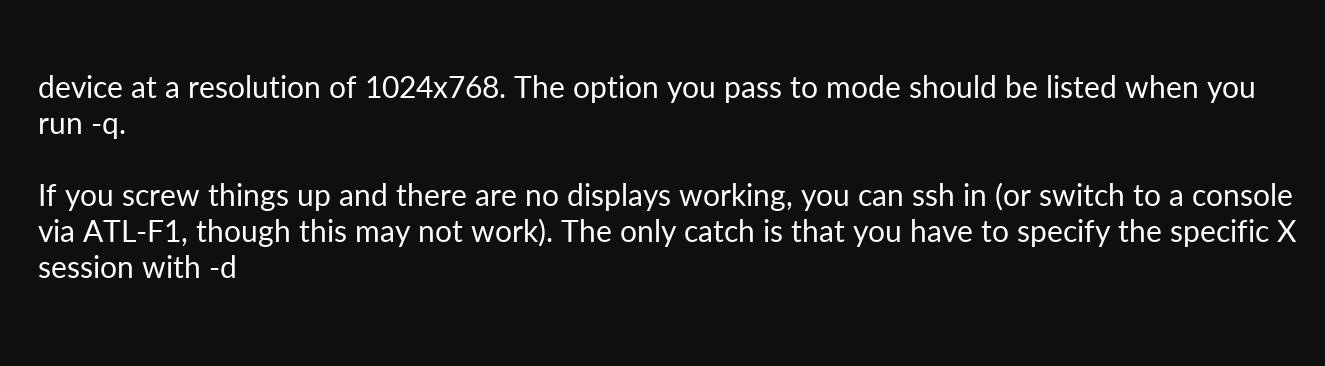device at a resolution of 1024x768. The option you pass to mode should be listed when you run -q.

If you screw things up and there are no displays working, you can ssh in (or switch to a console via ATL-F1, though this may not work). The only catch is that you have to specify the specific X session with -d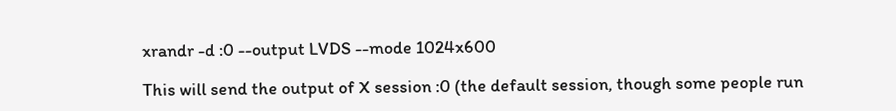xrandr -d :0 --output LVDS --mode 1024x600

This will send the output of X session :0 (the default session, though some people run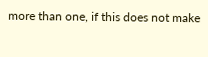more than one, if this does not make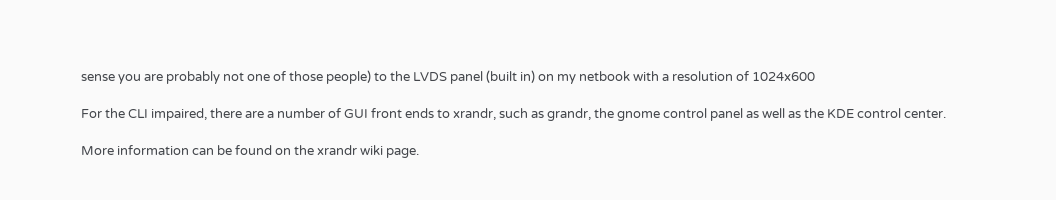sense you are probably not one of those people) to the LVDS panel (built in) on my netbook with a resolution of 1024x600

For the CLI impaired, there are a number of GUI front ends to xrandr, such as grandr, the gnome control panel as well as the KDE control center.

More information can be found on the xrandr wiki page.